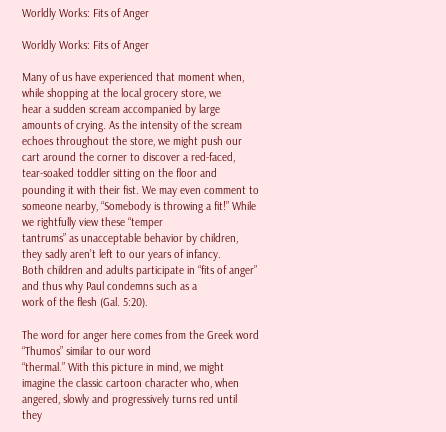Worldly Works: Fits of Anger

Worldly Works: Fits of Anger

Many of us have experienced that moment when, while shopping at the local grocery store, we
hear a sudden scream accompanied by large amounts of crying. As the intensity of the scream
echoes throughout the store, we might push our cart around the corner to discover a red-faced,
tear-soaked toddler sitting on the floor and pounding it with their fist. We may even comment to
someone nearby, “Somebody is throwing a fit!” While we rightfully view these “temper
tantrums” as unacceptable behavior by children, they sadly aren’t left to our years of infancy.
Both children and adults participate in “fits of anger” and thus why Paul condemns such as a
work of the flesh (Gal. 5:20).

The word for anger here comes from the Greek word “Thumos” similar to our word
“thermal.” With this picture in mind, we might imagine the classic cartoon character who, when
angered, slowly and progressively turns red until they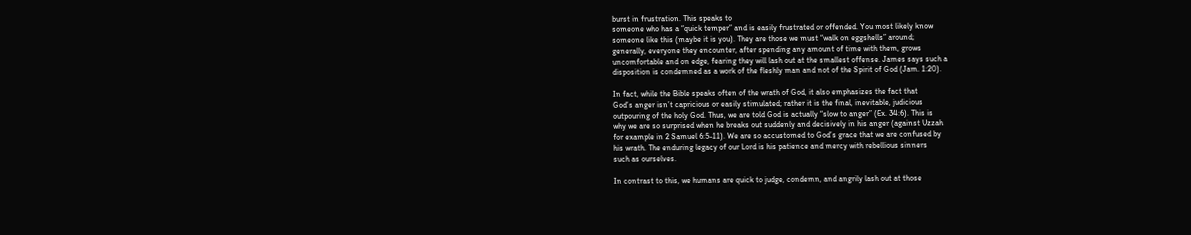burst in frustration. This speaks to
someone who has a “quick temper” and is easily frustrated or offended. You most likely know
someone like this (maybe it is you). They are those we must “walk on eggshells” around;
generally, everyone they encounter, after spending any amount of time with them, grows
uncomfortable and on edge, fearing they will lash out at the smallest offense. James says such a
disposition is condemned as a work of the fleshly man and not of the Spirit of God (Jam. 1:20).

In fact, while the Bible speaks often of the wrath of God, it also emphasizes the fact that
God’s anger isn’t capricious or easily stimulated; rather it is the final, inevitable, judicious
outpouring of the holy God. Thus, we are told God is actually “slow to anger” (Ex. 34:6). This is
why we are so surprised when he breaks out suddenly and decisively in his anger (against Uzzah
for example in 2 Samuel 6:5-11). We are so accustomed to God’s grace that we are confused by
his wrath. The enduring legacy of our Lord is his patience and mercy with rebellious sinners
such as ourselves.

In contrast to this, we humans are quick to judge, condemn, and angrily lash out at those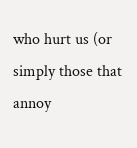who hurt us (or simply those that annoy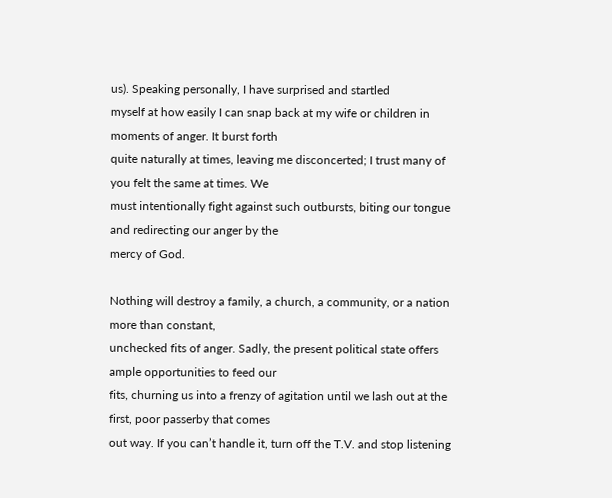us). Speaking personally, I have surprised and startled
myself at how easily I can snap back at my wife or children in moments of anger. It burst forth
quite naturally at times, leaving me disconcerted; I trust many of you felt the same at times. We
must intentionally fight against such outbursts, biting our tongue and redirecting our anger by the
mercy of God.

Nothing will destroy a family, a church, a community, or a nation more than constant,
unchecked fits of anger. Sadly, the present political state offers ample opportunities to feed our
fits, churning us into a frenzy of agitation until we lash out at the first, poor passerby that comes
out way. If you can’t handle it, turn off the T.V. and stop listening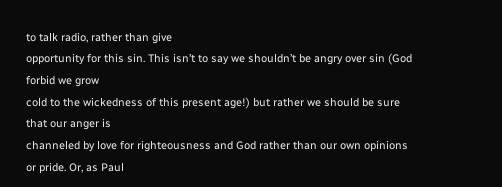to talk radio, rather than give
opportunity for this sin. This isn’t to say we shouldn’t be angry over sin (God forbid we grow
cold to the wickedness of this present age!) but rather we should be sure that our anger is
channeled by love for righteousness and God rather than our own opinions or pride. Or, as Paul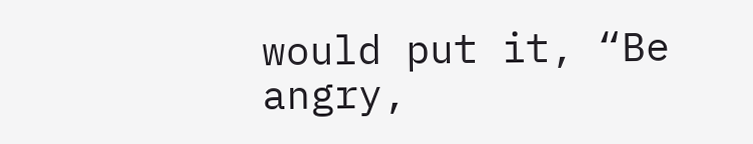would put it, “Be angry,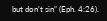but don’t sin” (Eph. 4:26).